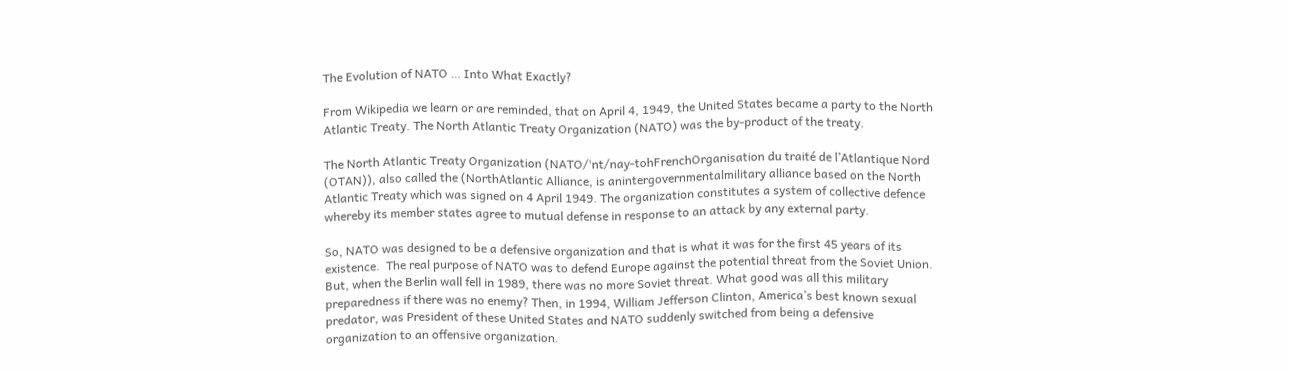The Evolution of NATO … Into What Exactly?

From Wikipedia we learn or are reminded, that on April 4, 1949, the United States became a party to the North Atlantic Treaty. The North Atlantic Treaty Organization (NATO) was the by-product of the treaty.

The North Atlantic Treaty Organization (NATO/ˈnt/nay-tohFrenchOrganisation du traité de l’Atlantique Nord (OTAN)), also called the (NorthAtlantic Alliance, is anintergovernmentalmilitary alliance based on the North Atlantic Treaty which was signed on 4 April 1949. The organization constitutes a system of collective defence whereby its member states agree to mutual defense in response to an attack by any external party.

So, NATO was designed to be a defensive organization and that is what it was for the first 45 years of its existence.  The real purpose of NATO was to defend Europe against the potential threat from the Soviet Union. But, when the Berlin wall fell in 1989, there was no more Soviet threat. What good was all this military preparedness if there was no enemy? Then, in 1994, William Jefferson Clinton, America’s best known sexual predator, was President of these United States and NATO suddenly switched from being a defensive organization to an offensive organization.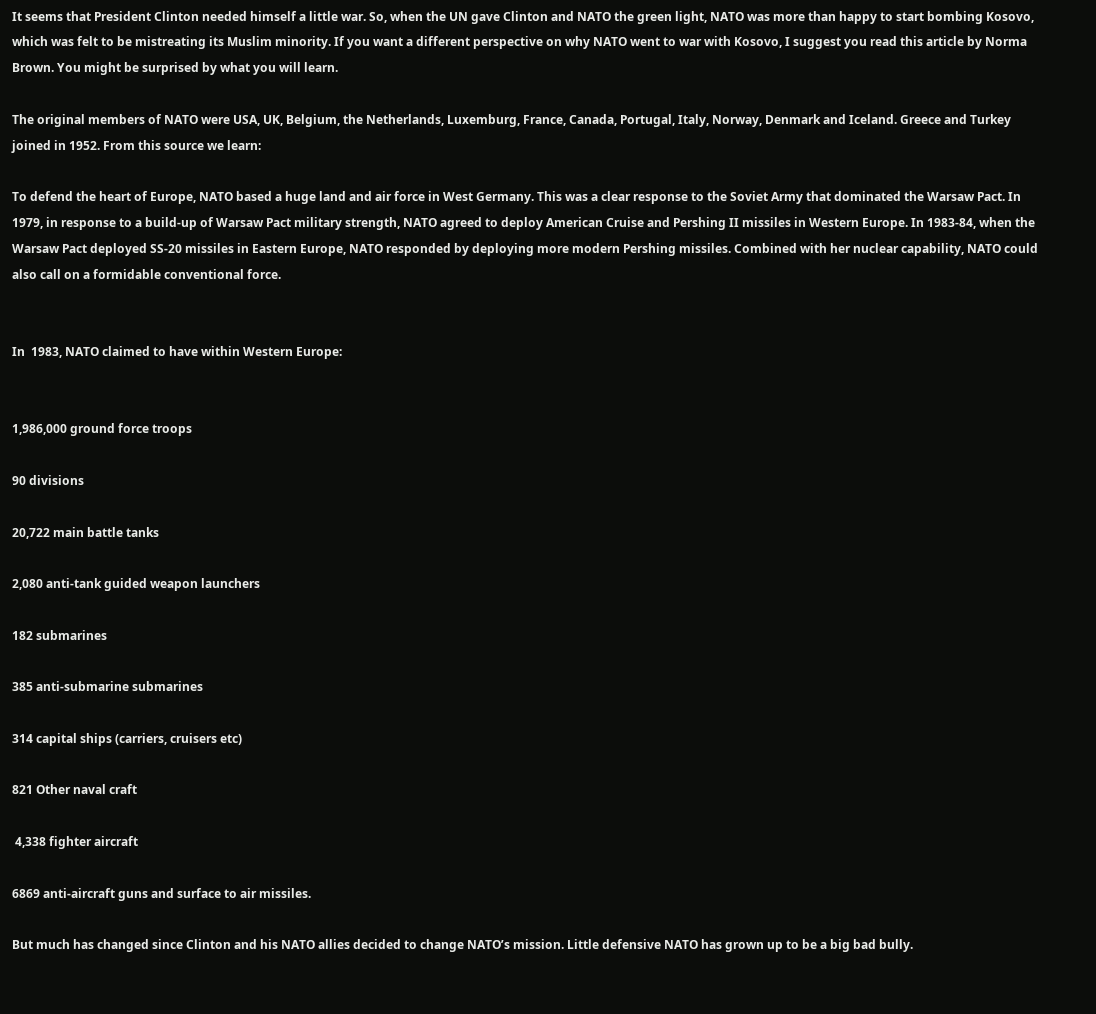It seems that President Clinton needed himself a little war. So, when the UN gave Clinton and NATO the green light, NATO was more than happy to start bombing Kosovo, which was felt to be mistreating its Muslim minority. If you want a different perspective on why NATO went to war with Kosovo, I suggest you read this article by Norma Brown. You might be surprised by what you will learn.

The original members of NATO were USA, UK, Belgium, the Netherlands, Luxemburg, France, Canada, Portugal, Italy, Norway, Denmark and Iceland. Greece and Turkey joined in 1952. From this source we learn:

To defend the heart of Europe, NATO based a huge land and air force in West Germany. This was a clear response to the Soviet Army that dominated the Warsaw Pact. In 1979, in response to a build-up of Warsaw Pact military strength, NATO agreed to deploy American Cruise and Pershing II missiles in Western Europe. In 1983-84, when the Warsaw Pact deployed SS-20 missiles in Eastern Europe, NATO responded by deploying more modern Pershing missiles. Combined with her nuclear capability, NATO could also call on a formidable conventional force.


In  1983, NATO claimed to have within Western Europe:


1,986,000 ground force troops

90 divisions

20,722 main battle tanks

2,080 anti-tank guided weapon launchers

182 submarines

385 anti-submarine submarines

314 capital ships (carriers, cruisers etc)

821 Other naval craft

 4,338 fighter aircraft

6869 anti-aircraft guns and surface to air missiles.

But much has changed since Clinton and his NATO allies decided to change NATO’s mission. Little defensive NATO has grown up to be a big bad bully.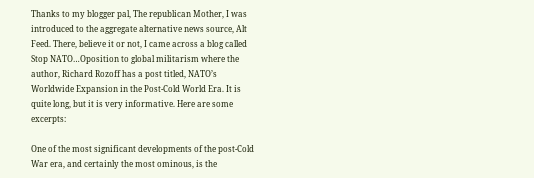Thanks to my blogger pal, The republican Mother, I was introduced to the aggregate alternative news source, Alt Feed. There, believe it or not, I came across a blog called Stop NATO…Oposition to global militarism where the author, Richard Rozoff has a post titled, NATO’s Worldwide Expansion in the Post-Cold World Era. It is quite long, but it is very informative. Here are some excerpts:

One of the most significant developments of the post-Cold War era, and certainly the most ominous, is the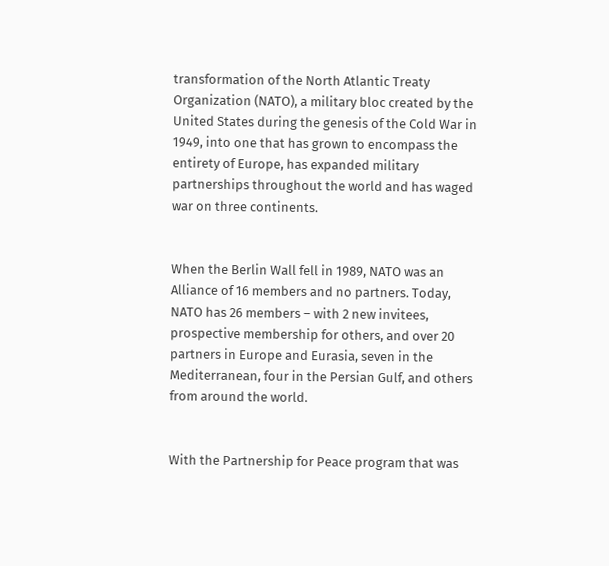transformation of the North Atlantic Treaty Organization (NATO), a military bloc created by the United States during the genesis of the Cold War in 1949, into one that has grown to encompass the entirety of Europe, has expanded military partnerships throughout the world and has waged war on three continents.


When the Berlin Wall fell in 1989, NATO was an Alliance of 16 members and no partners. Today, NATO has 26 members – with 2 new invitees, prospective membership for others, and over 20 partners in Europe and Eurasia, seven in the Mediterranean, four in the Persian Gulf, and others from around the world.


With the Partnership for Peace program that was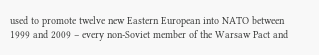used to promote twelve new Eastern European into NATO between 1999 and 2009 – every non-Soviet member of the Warsaw Pact and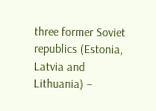three former Soviet republics (Estonia, Latvia and Lithuania) –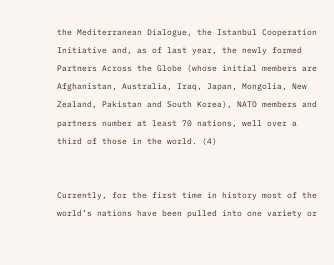the Mediterranean Dialogue, the Istanbul Cooperation Initiative and, as of last year, the newly formed Partners Across the Globe (whose initial members are Afghanistan, Australia, Iraq, Japan, Mongolia, New Zealand, Pakistan and South Korea), NATO members and partners number at least 70 nations, well over a third of those in the world. (4)


Currently, for the first time in history most of the world’s nations have been pulled into one variety or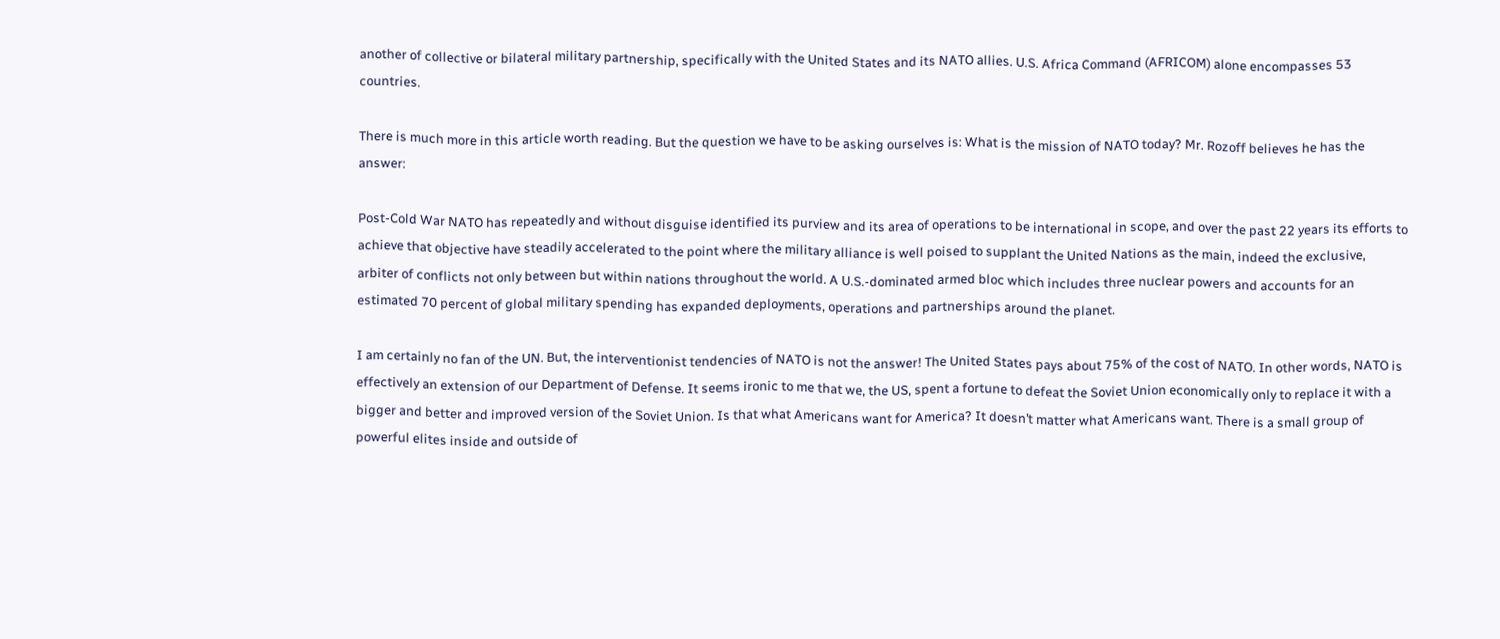another of collective or bilateral military partnership, specifically with the United States and its NATO allies. U.S. Africa Command (AFRICOM) alone encompasses 53 countries.

There is much more in this article worth reading. But the question we have to be asking ourselves is: What is the mission of NATO today? Mr. Rozoff believes he has the answer:

Post-Cold War NATO has repeatedly and without disguise identified its purview and its area of operations to be international in scope, and over the past 22 years its efforts to achieve that objective have steadily accelerated to the point where the military alliance is well poised to supplant the United Nations as the main, indeed the exclusive, arbiter of conflicts not only between but within nations throughout the world. A U.S.-dominated armed bloc which includes three nuclear powers and accounts for an estimated 70 percent of global military spending has expanded deployments, operations and partnerships around the planet.

I am certainly no fan of the UN. But, the interventionist tendencies of NATO is not the answer! The United States pays about 75% of the cost of NATO. In other words, NATO is effectively an extension of our Department of Defense. It seems ironic to me that we, the US, spent a fortune to defeat the Soviet Union economically only to replace it with a bigger and better and improved version of the Soviet Union. Is that what Americans want for America? It doesn’t matter what Americans want. There is a small group of powerful elites inside and outside of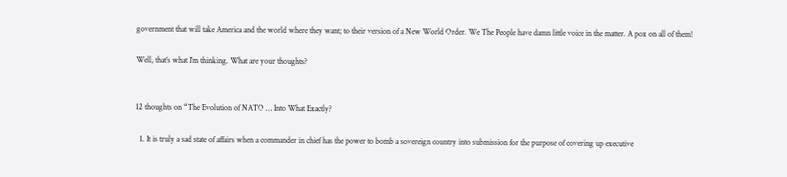government that will take America and the world where they want; to their version of a New World Order. We The People have damn little voice in the matter. A pox on all of them!

Well, that’s what I’m thinking. What are your thoughts?


12 thoughts on “The Evolution of NATO … Into What Exactly?

  1. It is truly a sad state of affairs when a commander in chief has the power to bomb a sovereign country into submission for the purpose of covering up executive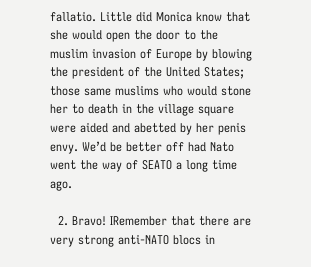fallatio. Little did Monica know that she would open the door to the muslim invasion of Europe by blowing the president of the United States; those same muslims who would stone her to death in the village square were aided and abetted by her penis envy. We’d be better off had Nato went the way of SEATO a long time ago.

  2. Bravo! IRemember that there are very strong anti-NATO blocs in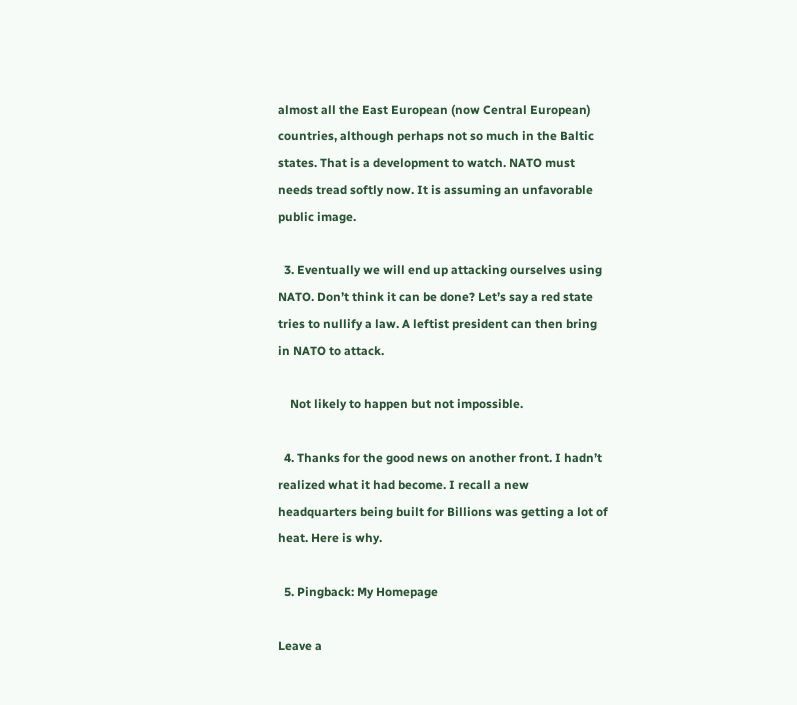almost all the East European (now Central European) countries, although perhaps not so much in the Baltic states. That is a development to watch. NATO must needs tread softly now. It is assuming an unfavorable public image.

  3. Eventually we will end up attacking ourselves using NATO. Don’t think it can be done? Let’s say a red state tries to nullify a law. A leftist president can then bring in NATO to attack.

    Not likely to happen but not impossible.

  4. Thanks for the good news on another front. I hadn’t realized what it had become. I recall a new headquarters being built for Billions was getting a lot of heat. Here is why.

  5. Pingback: My Homepage

Leave a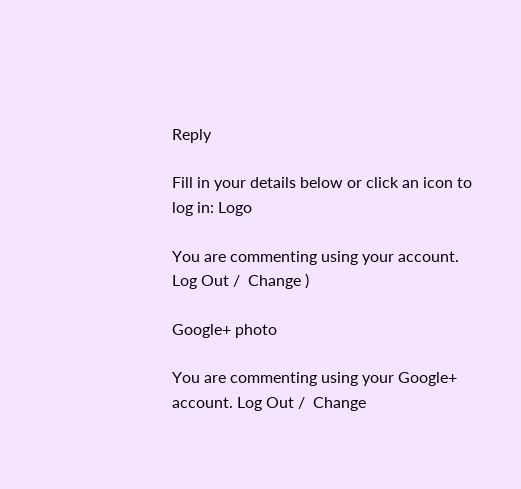Reply

Fill in your details below or click an icon to log in: Logo

You are commenting using your account. Log Out /  Change )

Google+ photo

You are commenting using your Google+ account. Log Out /  Change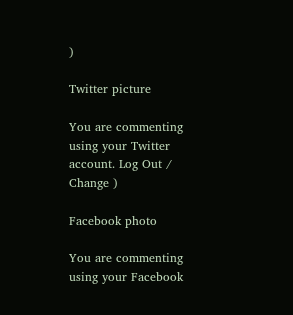)

Twitter picture

You are commenting using your Twitter account. Log Out /  Change )

Facebook photo

You are commenting using your Facebook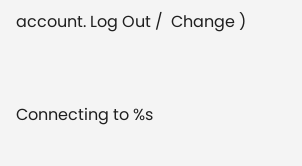account. Log Out /  Change )


Connecting to %s